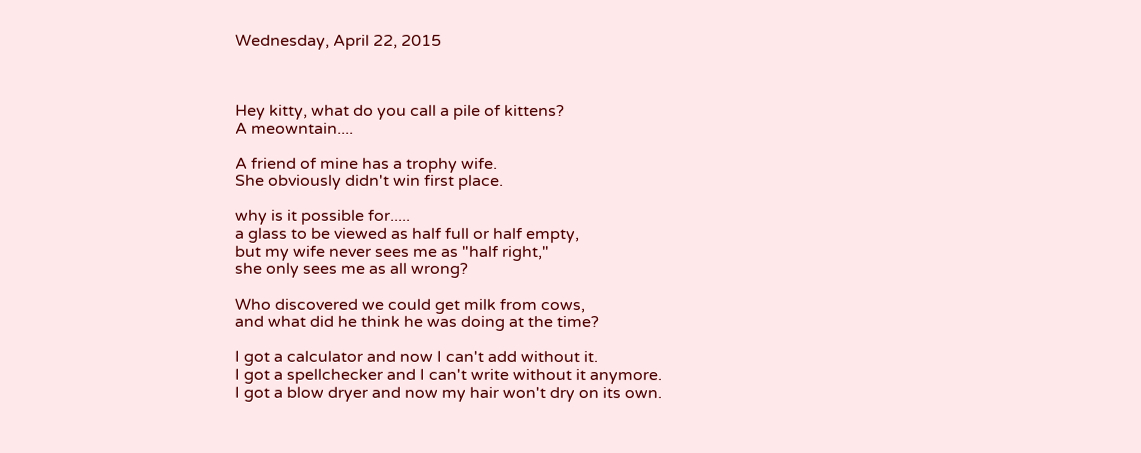Wednesday, April 22, 2015



Hey kitty, what do you call a pile of kittens?
A meowntain....

A friend of mine has a trophy wife.
She obviously didn't win first place.

why is it possible for.....
a glass to be viewed as half full or half empty,
but my wife never sees me as "half right,"
she only sees me as all wrong?

Who discovered we could get milk from cows,
and what did he think he was doing at the time?

I got a calculator and now I can't add without it.
I got a spellchecker and I can't write without it anymore.
I got a blow dryer and now my hair won't dry on its own.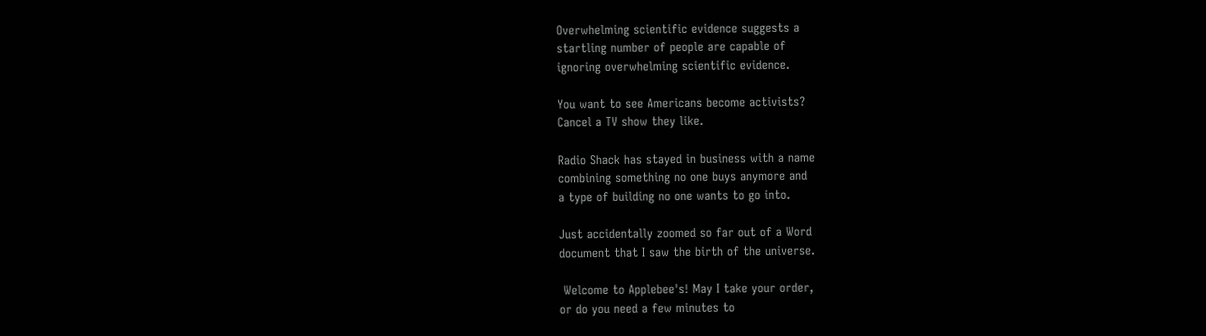Overwhelming scientific evidence suggests a
startling number of people are capable of
ignoring overwhelming scientific evidence.

You want to see Americans become activists?
Cancel a TV show they like.

Radio Shack has stayed in business with a name
combining something no one buys anymore and
a type of building no one wants to go into.

Just accidentally zoomed so far out of a Word
document that I saw the birth of the universe.

 Welcome to Applebee's! May I take your order,
or do you need a few minutes to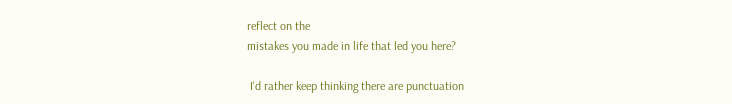reflect on the
mistakes you made in life that led you here?

 I'd rather keep thinking there are punctuation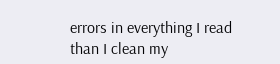errors in everything I read than I clean my